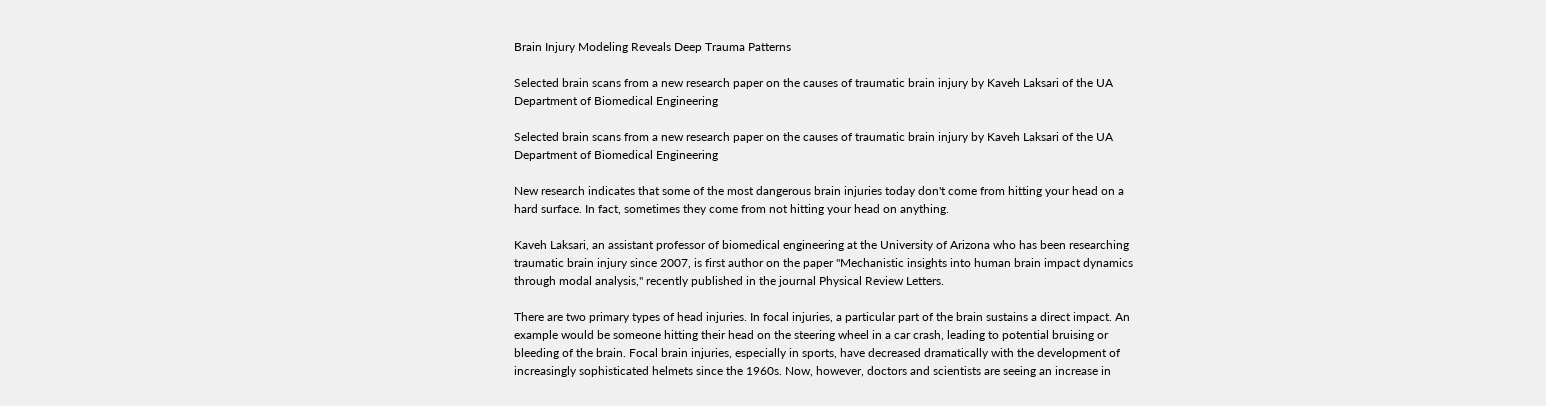Brain Injury Modeling Reveals Deep Trauma Patterns

Selected brain scans from a new research paper on the causes of traumatic brain injury by Kaveh Laksari of the UA Department of Biomedical Engineering

Selected brain scans from a new research paper on the causes of traumatic brain injury by Kaveh Laksari of the UA Department of Biomedical Engineering

New research indicates that some of the most dangerous brain injuries today don't come from hitting your head on a hard surface. In fact, sometimes they come from not hitting your head on anything.

Kaveh Laksari, an assistant professor of biomedical engineering at the University of Arizona who has been researching traumatic brain injury since 2007, is first author on the paper "Mechanistic insights into human brain impact dynamics through modal analysis," recently published in the journal Physical Review Letters.

There are two primary types of head injuries. In focal injuries, a particular part of the brain sustains a direct impact. An example would be someone hitting their head on the steering wheel in a car crash, leading to potential bruising or bleeding of the brain. Focal brain injuries, especially in sports, have decreased dramatically with the development of increasingly sophisticated helmets since the 1960s. Now, however, doctors and scientists are seeing an increase in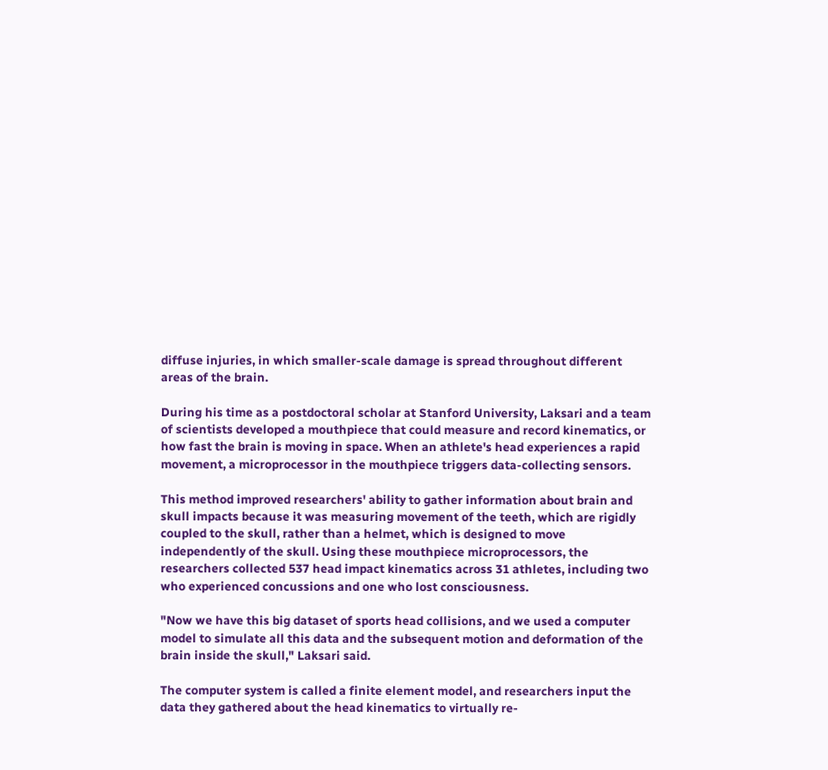diffuse injuries, in which smaller-scale damage is spread throughout different areas of the brain.

During his time as a postdoctoral scholar at Stanford University, Laksari and a team of scientists developed a mouthpiece that could measure and record kinematics, or how fast the brain is moving in space. When an athlete's head experiences a rapid movement, a microprocessor in the mouthpiece triggers data-collecting sensors.

This method improved researchers' ability to gather information about brain and skull impacts because it was measuring movement of the teeth, which are rigidly coupled to the skull, rather than a helmet, which is designed to move independently of the skull. Using these mouthpiece microprocessors, the researchers collected 537 head impact kinematics across 31 athletes, including two who experienced concussions and one who lost consciousness.

"Now we have this big dataset of sports head collisions, and we used a computer model to simulate all this data and the subsequent motion and deformation of the brain inside the skull," Laksari said.

The computer system is called a finite element model, and researchers input the data they gathered about the head kinematics to virtually re-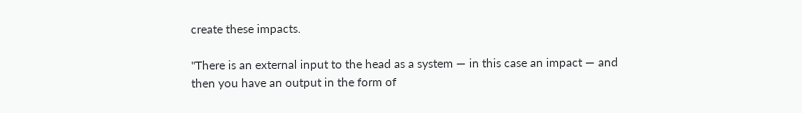create these impacts.

"There is an external input to the head as a system — in this case an impact — and then you have an output in the form of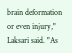brain deformation or even injury," Laksari said. "As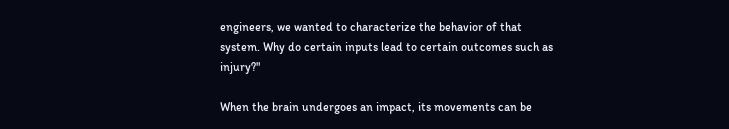engineers, we wanted to characterize the behavior of that system. Why do certain inputs lead to certain outcomes such as injury?"

When the brain undergoes an impact, its movements can be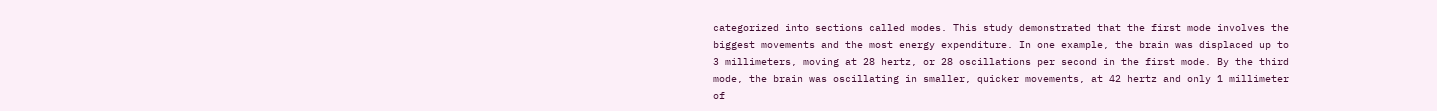categorized into sections called modes. This study demonstrated that the first mode involves the biggest movements and the most energy expenditure. In one example, the brain was displaced up to 3 millimeters, moving at 28 hertz, or 28 oscillations per second in the first mode. By the third mode, the brain was oscillating in smaller, quicker movements, at 42 hertz and only 1 millimeter of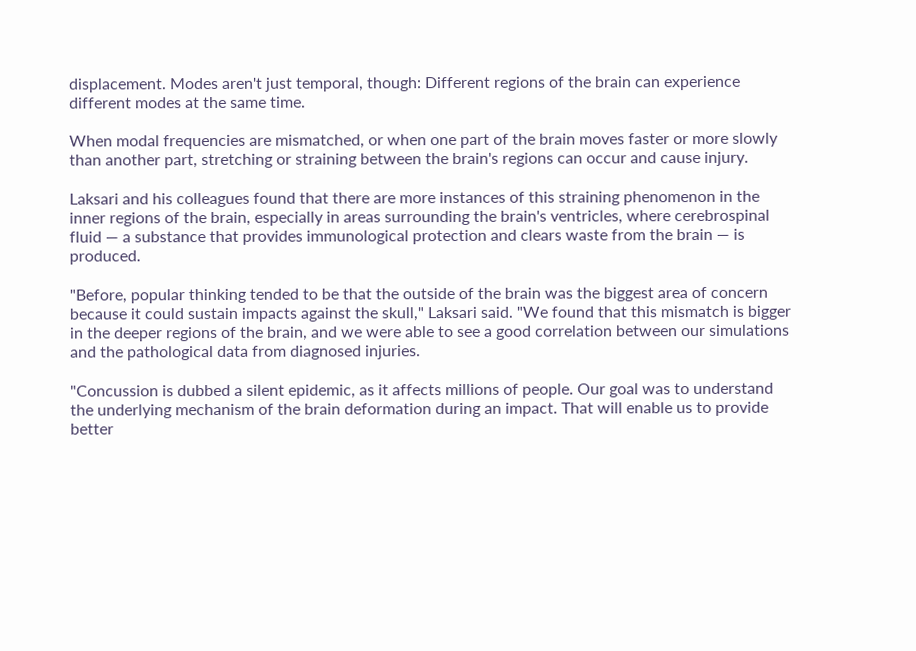displacement. Modes aren't just temporal, though: Different regions of the brain can experience different modes at the same time.

When modal frequencies are mismatched, or when one part of the brain moves faster or more slowly than another part, stretching or straining between the brain's regions can occur and cause injury.

Laksari and his colleagues found that there are more instances of this straining phenomenon in the inner regions of the brain, especially in areas surrounding the brain's ventricles, where cerebrospinal fluid — a substance that provides immunological protection and clears waste from the brain — is produced.

"Before, popular thinking tended to be that the outside of the brain was the biggest area of concern because it could sustain impacts against the skull," Laksari said. "We found that this mismatch is bigger in the deeper regions of the brain, and we were able to see a good correlation between our simulations and the pathological data from diagnosed injuries.

"Concussion is dubbed a silent epidemic, as it affects millions of people. Our goal was to understand the underlying mechanism of the brain deformation during an impact. That will enable us to provide better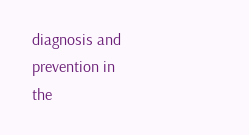diagnosis and prevention in the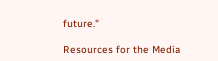future."

Resources for the Media